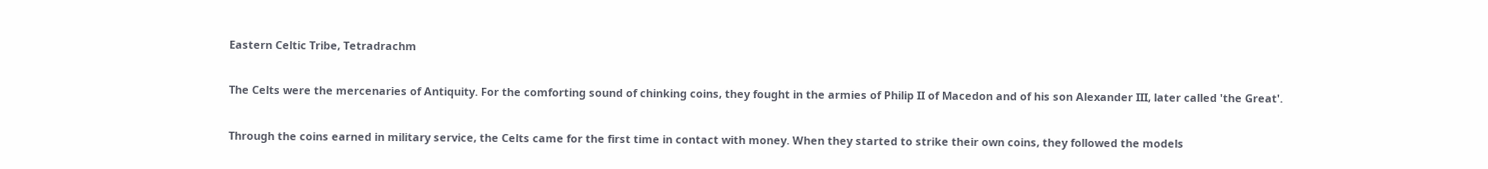Eastern Celtic Tribe, Tetradrachm

The Celts were the mercenaries of Antiquity. For the comforting sound of chinking coins, they fought in the armies of Philip II of Macedon and of his son Alexander III, later called 'the Great'.

Through the coins earned in military service, the Celts came for the first time in contact with money. When they started to strike their own coins, they followed the models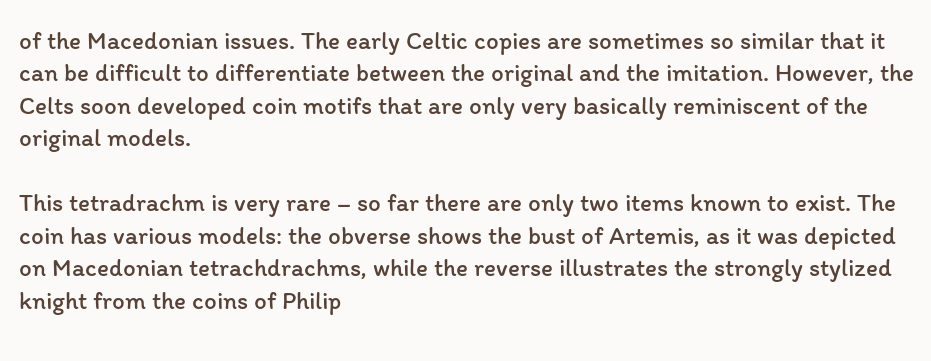of the Macedonian issues. The early Celtic copies are sometimes so similar that it can be difficult to differentiate between the original and the imitation. However, the Celts soon developed coin motifs that are only very basically reminiscent of the original models.

This tetradrachm is very rare – so far there are only two items known to exist. The coin has various models: the obverse shows the bust of Artemis, as it was depicted on Macedonian tetrachdrachms, while the reverse illustrates the strongly stylized knight from the coins of Philip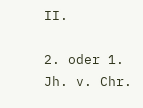II.

2. oder 1. Jh. v. Chr.